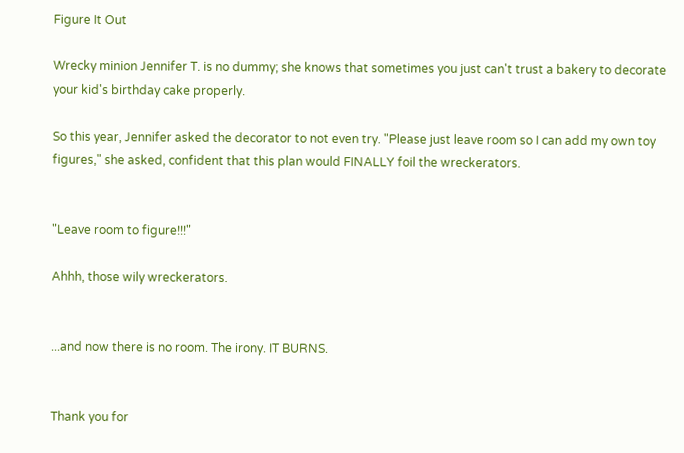Figure It Out

Wrecky minion Jennifer T. is no dummy; she knows that sometimes you just can't trust a bakery to decorate your kid's birthday cake properly.

So this year, Jennifer asked the decorator to not even try. "Please just leave room so I can add my own toy figures," she asked, confident that this plan would FINALLY foil the wreckerators.


"Leave room to figure!!!"

Ahhh, those wily wreckerators.


...and now there is no room. The irony. IT BURNS.


Thank you for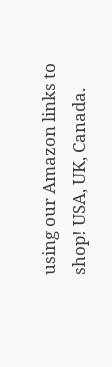using our Amazon links to shop! USA, UK, Canada.